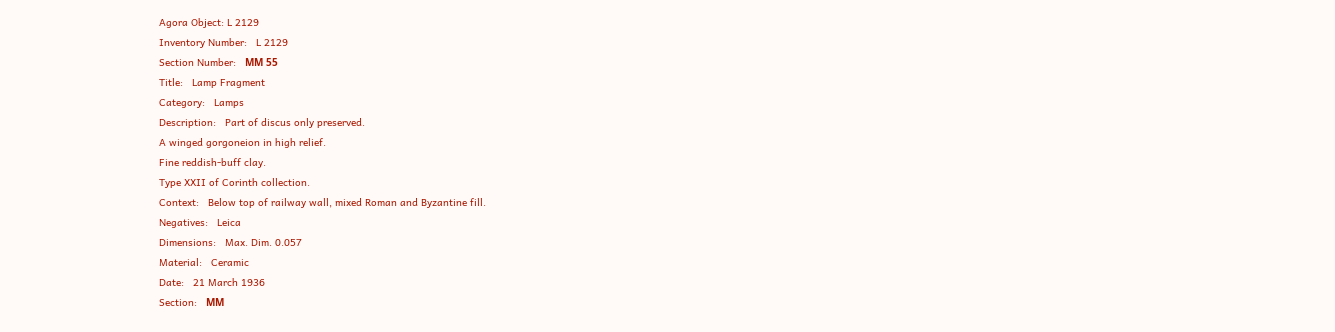Agora Object: L 2129
Inventory Number:   L 2129
Section Number:   ΜΜ 55
Title:   Lamp Fragment
Category:   Lamps
Description:   Part of discus only preserved.
A winged gorgoneion in high relief.
Fine reddish-buff clay.
Type XXII of Corinth collection.
Context:   Below top of railway wall, mixed Roman and Byzantine fill.
Negatives:   Leica
Dimensions:   Max. Dim. 0.057
Material:   Ceramic
Date:   21 March 1936
Section:   ΜΜ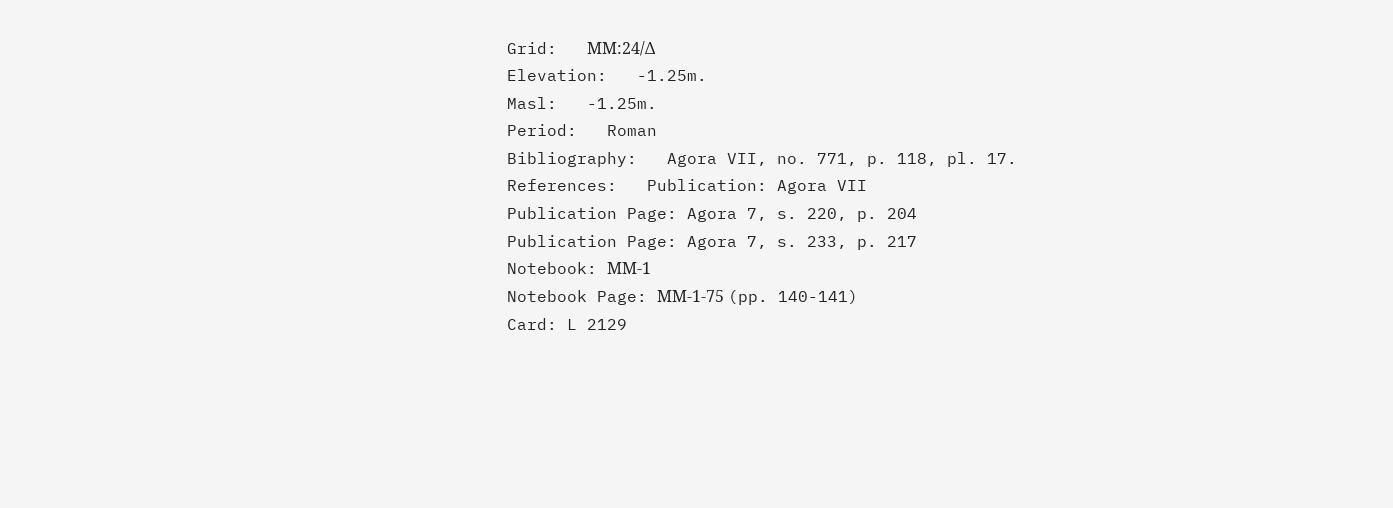Grid:   ΜΜ:24/Δ
Elevation:   -1.25m.
Masl:   -1.25m.
Period:   Roman
Bibliography:   Agora VII, no. 771, p. 118, pl. 17.
References:   Publication: Agora VII
Publication Page: Agora 7, s. 220, p. 204
Publication Page: Agora 7, s. 233, p. 217
Notebook: ΜΜ-1
Notebook Page: ΜΜ-1-75 (pp. 140-141)
Card: L 2129